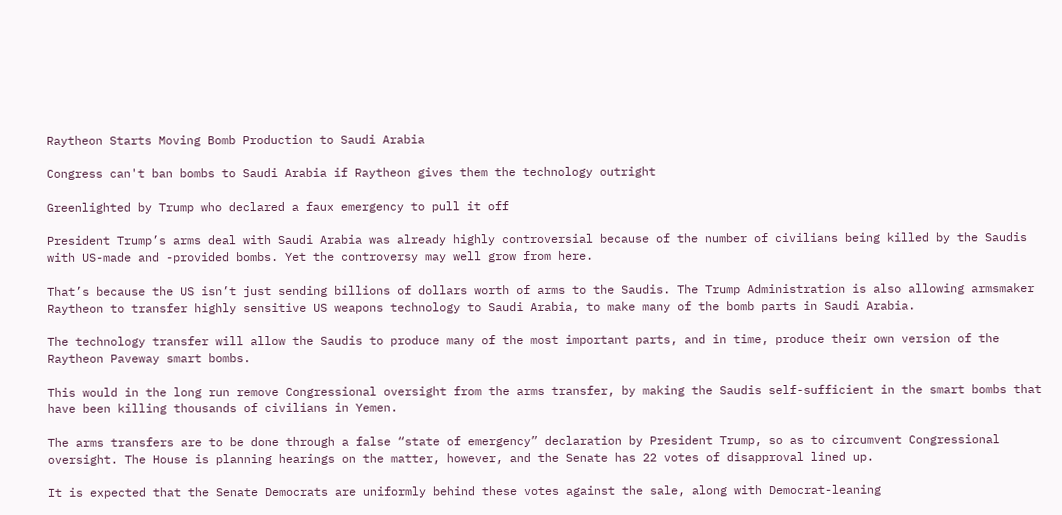Raytheon Starts Moving Bomb Production to Saudi Arabia

Congress can't ban bombs to Saudi Arabia if Raytheon gives them the technology outright

Greenlighted by Trump who declared a faux emergency to pull it off

President Trump’s arms deal with Saudi Arabia was already highly controversial because of the number of civilians being killed by the Saudis with US-made and -provided bombs. Yet the controversy may well grow from here.

That’s because the US isn’t just sending billions of dollars worth of arms to the Saudis. The Trump Administration is also allowing armsmaker Raytheon to transfer highly sensitive US weapons technology to Saudi Arabia, to make many of the bomb parts in Saudi Arabia.

The technology transfer will allow the Saudis to produce many of the most important parts, and in time, produce their own version of the Raytheon Paveway smart bombs.

This would in the long run remove Congressional oversight from the arms transfer, by making the Saudis self-sufficient in the smart bombs that have been killing thousands of civilians in Yemen.

The arms transfers are to be done through a false “state of emergency” declaration by President Trump, so as to circumvent Congressional oversight. The House is planning hearings on the matter, however, and the Senate has 22 votes of disapproval lined up.

It is expected that the Senate Democrats are uniformly behind these votes against the sale, along with Democrat-leaning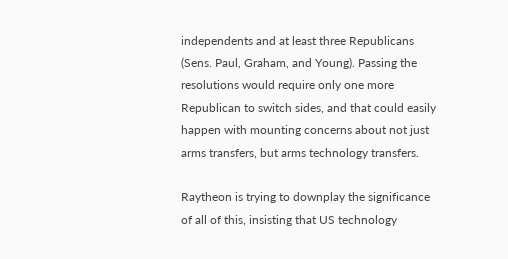independents and at least three Republicans (Sens. Paul, Graham, and Young). Passing the resolutions would require only one more Republican to switch sides, and that could easily happen with mounting concerns about not just arms transfers, but arms technology transfers.

Raytheon is trying to downplay the significance of all of this, insisting that US technology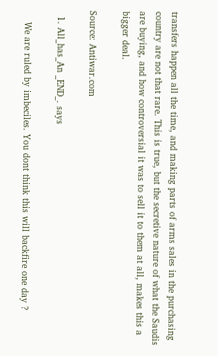transfers happen all the time, and making parts of arms sales in the purchasing country are not that rare. This is true, but the secretive nature of what the Saudis are buying, and how controversial it was to sell it to them at all, makes this a bigger deal.

Source: Antiwar.com

  1. All_has_An _END_. says

    We are ruled by imbeciles. You dont think this will backfire one day ?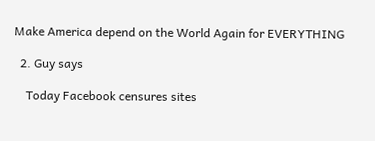Make America depend on the World Again for EVERYTHING

  2. Guy says

    Today Facebook censures sites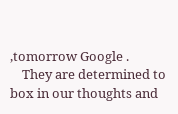,tomorrow Google .
    They are determined to box in our thoughts and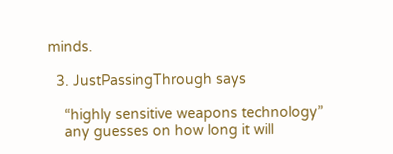minds.

  3. JustPassingThrough says

    “highly sensitive weapons technology”
    any guesses on how long it will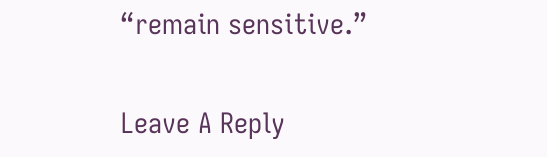“remain sensitive.”

Leave A Reply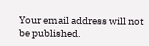Your email address will not be published.